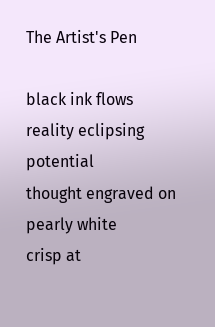The Artist's Pen

black ink flows
reality eclipsing potential
thought engraved on pearly white
crisp at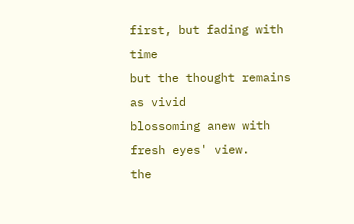first, but fading with time
but the thought remains as vivid
blossoming anew with fresh eyes' view.
the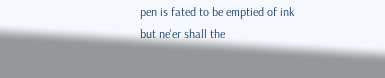pen is fated to be emptied of ink
but ne'er shall the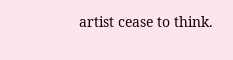artist cease to think.